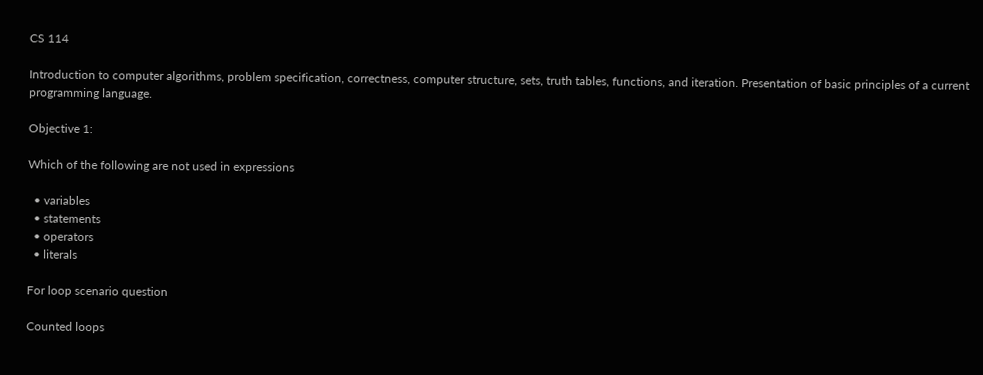CS 114

Introduction to computer algorithms, problem specification, correctness, computer structure, sets, truth tables, functions, and iteration. Presentation of basic principles of a current programming language.

Objective 1:

Which of the following are not used in expressions

  • variables
  • statements
  • operators
  • literals

For loop scenario question

Counted loops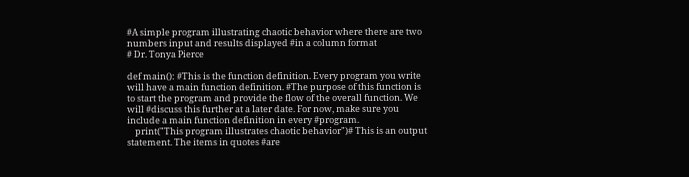#A simple program illustrating chaotic behavior where there are two numbers input and results displayed #in a column format
# Dr. Tonya Pierce

def main(): #This is the function definition. Every program you write will have a main function definition. #The purpose of this function is to start the program and provide the flow of the overall function. We will #discuss this further at a later date. For now, make sure you include a main function definition in every #program.
    print("This program illustrates chaotic behavior")# This is an output statement. The items in quotes #are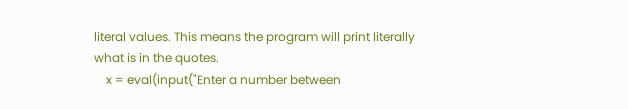literal values. This means the program will print literally what is in the quotes.
    x = eval(input("Enter a number between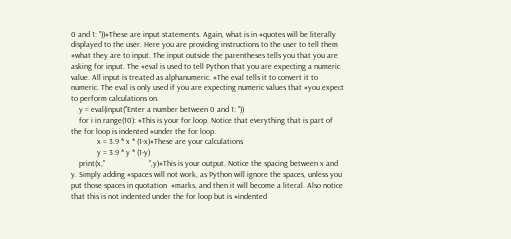0 and 1: "))#These are input statements. Again, what is in #quotes will be literally displayed to the user. Here you are providing instructions to the user to tell them #what they are to input. The input outside the parentheses tells you that you are asking for input. The #eval is used to tell Python that you are expecting a numeric value. All input is treated as alphanumeric. #The eval tells it to convert it to numeric. The eval is only used if you are expecting numeric values that #you expect to perform calculations on.
    y = eval(input("Enter a number between 0 and 1: "))
    for i in range(10): #This is your for loop. Notice that everything that is part of the for loop is indented #under the for loop.
             x = 3.9 * x * (1-x)#These are your calculations
             y = 3.9 * y * (1-y)
    print(x,"                      ",y)#This is your output. Notice the spacing between x and y. Simply adding #spaces will not work, as Python will ignore the spaces, unless you put those spaces in quotation  #marks, and then it will become a literal. Also notice that this is not indented under the for loop but is #indented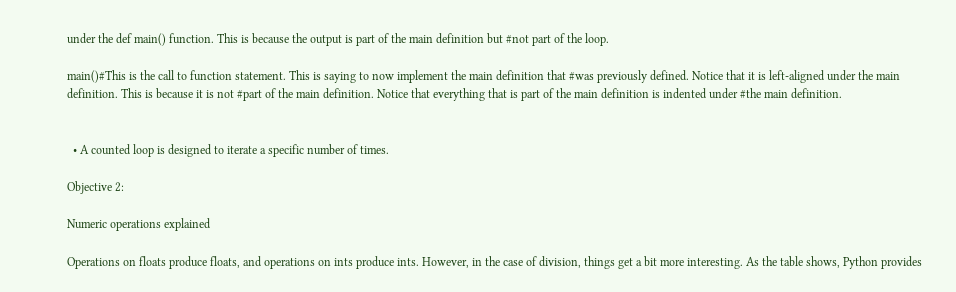under the def main() function. This is because the output is part of the main definition but #not part of the loop.

main()#This is the call to function statement. This is saying to now implement the main definition that #was previously defined. Notice that it is left-aligned under the main definition. This is because it is not #part of the main definition. Notice that everything that is part of the main definition is indented under #the main definition.


  • A counted loop is designed to iterate a specific number of times.

Objective 2:

Numeric operations explained

Operations on floats produce floats, and operations on ints produce ints. However, in the case of division, things get a bit more interesting. As the table shows, Python provides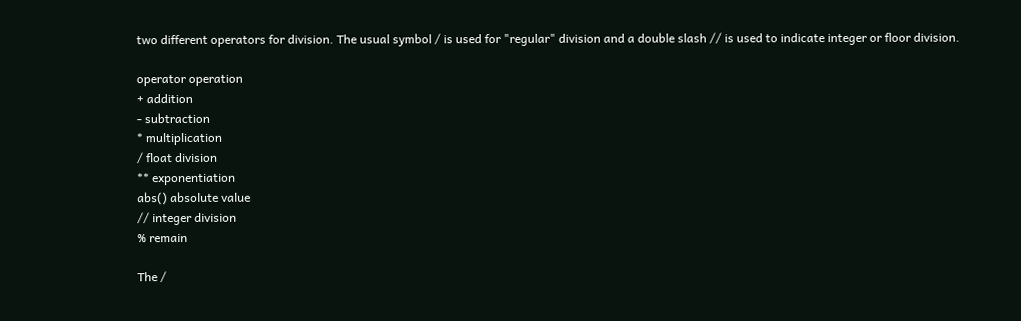two different operators for division. The usual symbol / is used for "regular" division and a double slash // is used to indicate integer or floor division.

operator operation
+ addition
- subtraction
* multiplication
/ float division
** exponentiation
abs() absolute value
// integer division
% remain

The /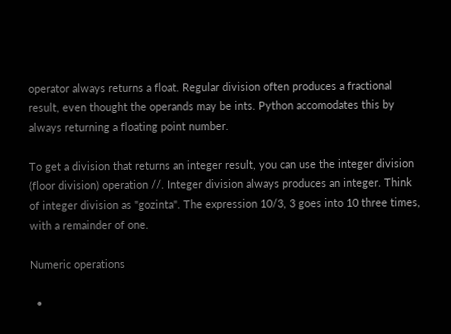operator always returns a float. Regular division often produces a fractional result, even thought the operands may be ints. Python accomodates this by always returning a floating point number.

To get a division that returns an integer result, you can use the integer division (floor division) operation //. Integer division always produces an integer. Think of integer division as "gozinta". The expression 10/3, 3 goes into 10 three times, with a remainder of one.

Numeric operations

  •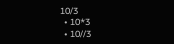10/3
  • 10*3
  • 10//3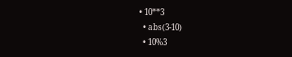• 10**3
  • abs(3-10)
  • 10%3